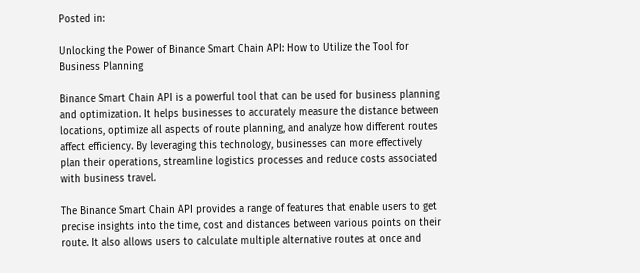Posted in:

Unlocking the Power of Binance Smart Chain API: How to Utilize the Tool for Business Planning

Binance Smart Chain API is a powerful tool that can be used for business planning and optimization. It helps businesses to accurately measure the distance between locations, optimize all aspects of route planning, and analyze how different routes affect efficiency. By leveraging this technology, businesses can more effectively plan their operations, streamline logistics processes and reduce costs associated with business travel.

The Binance Smart Chain API provides a range of features that enable users to get precise insights into the time, cost and distances between various points on their route. It also allows users to calculate multiple alternative routes at once and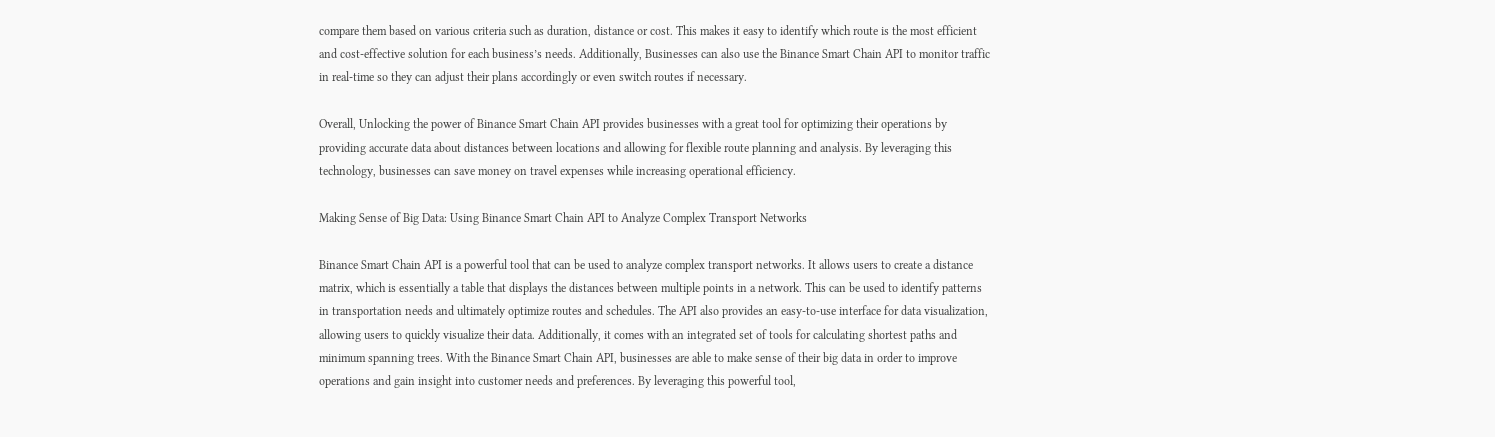compare them based on various criteria such as duration, distance or cost. This makes it easy to identify which route is the most efficient and cost-effective solution for each business’s needs. Additionally, Businesses can also use the Binance Smart Chain API to monitor traffic in real-time so they can adjust their plans accordingly or even switch routes if necessary.

Overall, Unlocking the power of Binance Smart Chain API provides businesses with a great tool for optimizing their operations by providing accurate data about distances between locations and allowing for flexible route planning and analysis. By leveraging this technology, businesses can save money on travel expenses while increasing operational efficiency.

Making Sense of Big Data: Using Binance Smart Chain API to Analyze Complex Transport Networks

Binance Smart Chain API is a powerful tool that can be used to analyze complex transport networks. It allows users to create a distance matrix, which is essentially a table that displays the distances between multiple points in a network. This can be used to identify patterns in transportation needs and ultimately optimize routes and schedules. The API also provides an easy-to-use interface for data visualization, allowing users to quickly visualize their data. Additionally, it comes with an integrated set of tools for calculating shortest paths and minimum spanning trees. With the Binance Smart Chain API, businesses are able to make sense of their big data in order to improve operations and gain insight into customer needs and preferences. By leveraging this powerful tool,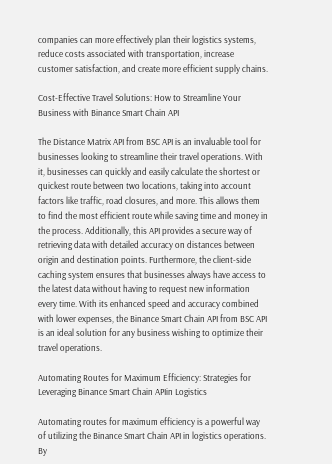companies can more effectively plan their logistics systems, reduce costs associated with transportation, increase customer satisfaction, and create more efficient supply chains.

Cost-Effective Travel Solutions: How to Streamline Your Business with Binance Smart Chain API

The Distance Matrix API from BSC API is an invaluable tool for businesses looking to streamline their travel operations. With it, businesses can quickly and easily calculate the shortest or quickest route between two locations, taking into account factors like traffic, road closures, and more. This allows them to find the most efficient route while saving time and money in the process. Additionally, this API provides a secure way of retrieving data with detailed accuracy on distances between origin and destination points. Furthermore, the client-side caching system ensures that businesses always have access to the latest data without having to request new information every time. With its enhanced speed and accuracy combined with lower expenses, the Binance Smart Chain API from BSC API is an ideal solution for any business wishing to optimize their travel operations.

Automating Routes for Maximum Efficiency: Strategies for Leveraging Binance Smart Chain APIin Logistics

Automating routes for maximum efficiency is a powerful way of utilizing the Binance Smart Chain API in logistics operations. By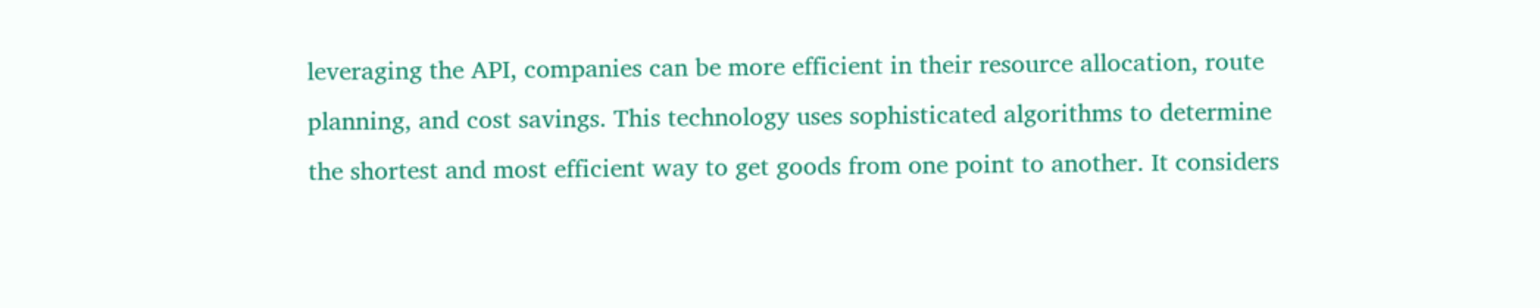leveraging the API, companies can be more efficient in their resource allocation, route planning, and cost savings. This technology uses sophisticated algorithms to determine the shortest and most efficient way to get goods from one point to another. It considers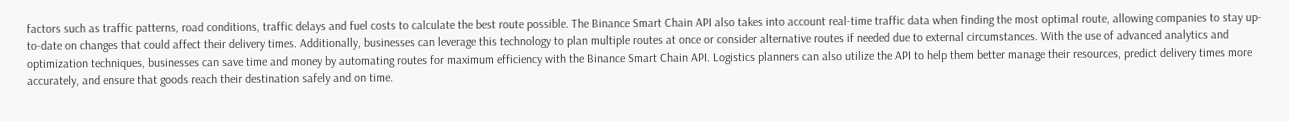factors such as traffic patterns, road conditions, traffic delays and fuel costs to calculate the best route possible. The Binance Smart Chain API also takes into account real-time traffic data when finding the most optimal route, allowing companies to stay up-to-date on changes that could affect their delivery times. Additionally, businesses can leverage this technology to plan multiple routes at once or consider alternative routes if needed due to external circumstances. With the use of advanced analytics and optimization techniques, businesses can save time and money by automating routes for maximum efficiency with the Binance Smart Chain API. Logistics planners can also utilize the API to help them better manage their resources, predict delivery times more accurately, and ensure that goods reach their destination safely and on time.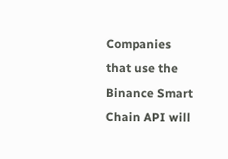Companies that use the Binance Smart Chain API will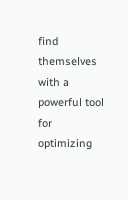find themselves with a powerful tool for optimizing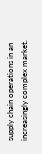supply chain operations in an increasingly complex market.